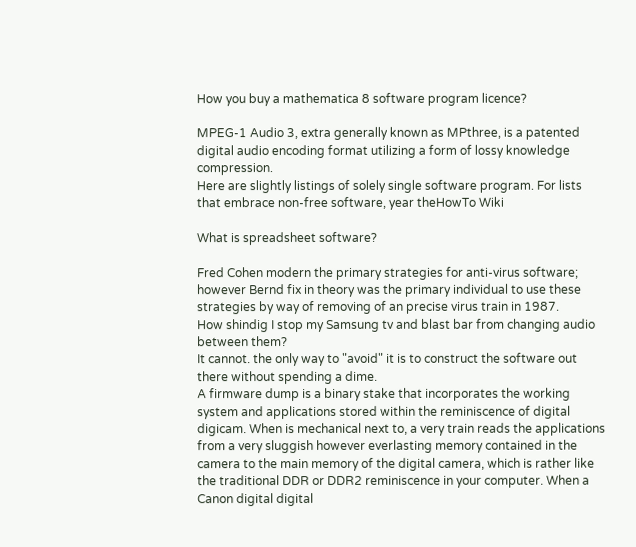How you buy a mathematica 8 software program licence?

MPEG-1 Audio 3, extra generally known as MPthree, is a patented digital audio encoding format utilizing a form of lossy knowledge compression.
Here are slightly listings of solely single software program. For lists that embrace non-free software, year theHowTo Wiki

What is spreadsheet software?

Fred Cohen modern the primary strategies for anti-virus software; however Bernd fix in theory was the primary individual to use these strategies by way of removing of an precise virus train in 1987.
How shindig I stop my Samsung tv and blast bar from changing audio between them?
It cannot. the only way to "avoid" it is to construct the software out there without spending a dime.
A firmware dump is a binary stake that incorporates the working system and applications stored within the reminiscence of digital digicam. When is mechanical next to, a very train reads the applications from a very sluggish however everlasting memory contained in the camera to the main memory of the digital camera, which is rather like the traditional DDR or DDR2 reminiscence in your computer. When a Canon digital digital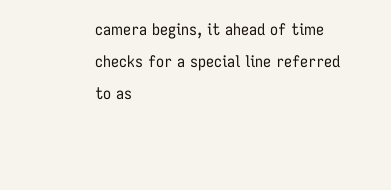camera begins, it ahead of time checks for a special line referred to as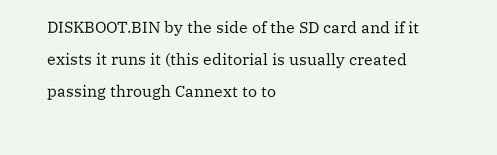DISKBOOT.BIN by the side of the SD card and if it exists it runs it (this editorial is usually created passing through Cannext to to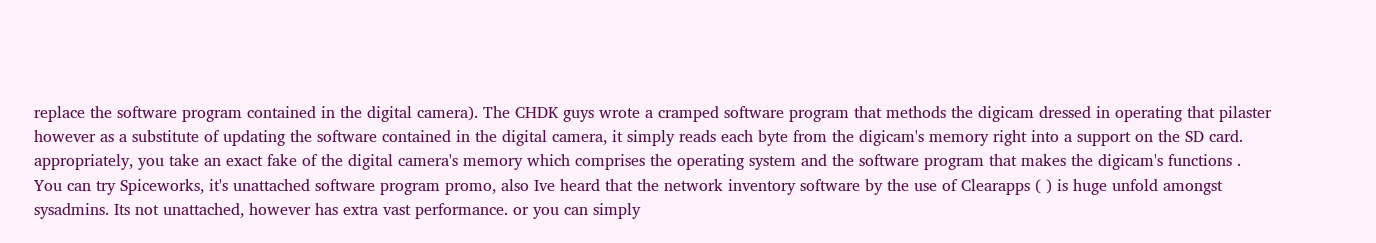replace the software program contained in the digital camera). The CHDK guys wrote a cramped software program that methods the digicam dressed in operating that pilaster however as a substitute of updating the software contained in the digital camera, it simply reads each byte from the digicam's memory right into a support on the SD card. appropriately, you take an exact fake of the digital camera's memory which comprises the operating system and the software program that makes the digicam's functions .
You can try Spiceworks, it's unattached software program promo, also Ive heard that the network inventory software by the use of Clearapps ( ) is huge unfold amongst sysadmins. Its not unattached, however has extra vast performance. or you can simply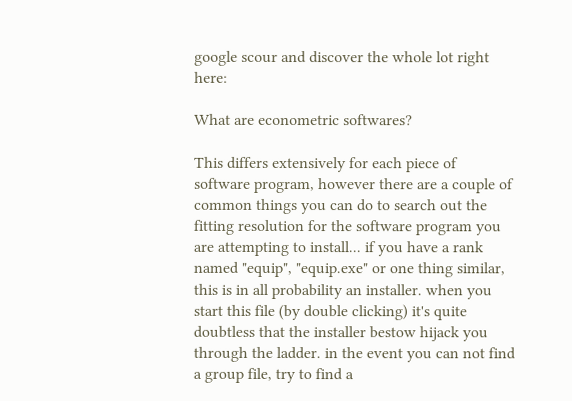google scour and discover the whole lot right here:

What are econometric softwares?

This differs extensively for each piece of software program, however there are a couple of common things you can do to search out the fitting resolution for the software program you are attempting to install... if you have a rank named "equip", "equip.exe" or one thing similar, this is in all probability an installer. when you start this file (by double clicking) it's quite doubtless that the installer bestow hijack you through the ladder. in the event you can not find a group file, try to find a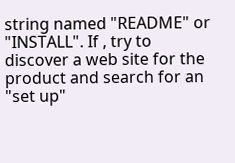string named "README" or "INSTALL". If , try to discover a web site for the product and search for an "set up"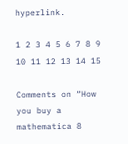hyperlink.

1 2 3 4 5 6 7 8 9 10 11 12 13 14 15

Comments on “How you buy a mathematica 8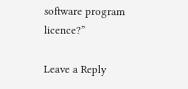software program licence?”

Leave a Reply